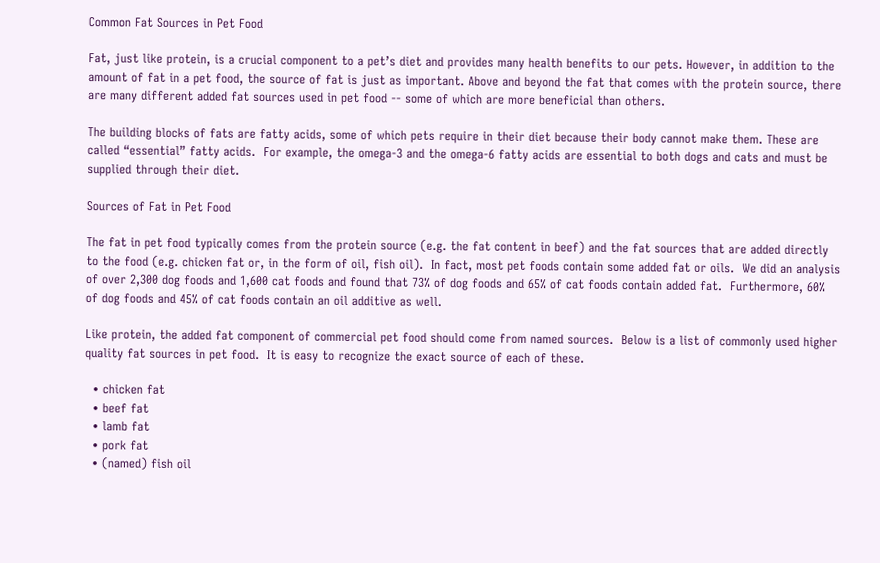Common Fat Sources in Pet Food

Fat, just like protein, is a crucial component to a pet’s diet and provides many health benefits to our pets. However, in addition to the amount of fat in a pet food, the source of fat is just as important. Above and beyond the fat that comes with the protein source, there are many different added fat sources used in pet food -- some of which are more beneficial than others.

The building blocks of fats are fatty acids, some of which pets require in their diet because their body cannot make them. These are called “essential” fatty acids.  For example, the omega-3 and the omega-6 fatty acids are essential to both dogs and cats and must be supplied through their diet.

Sources of Fat in Pet Food

The fat in pet food typically comes from the protein source (e.g. the fat content in beef) and the fat sources that are added directly to the food (e.g. chicken fat or, in the form of oil, fish oil).  In fact, most pet foods contain some added fat or oils.  We did an analysis of over 2,300 dog foods and 1,600 cat foods and found that 73% of dog foods and 65% of cat foods contain added fat.  Furthermore, 60% of dog foods and 45% of cat foods contain an oil additive as well.

Like protein, the added fat component of commercial pet food should come from named sources.  Below is a list of commonly used higher quality fat sources in pet food.  It is easy to recognize the exact source of each of these.

  • chicken fat
  • beef fat
  • lamb fat
  • pork fat
  • (named) fish oil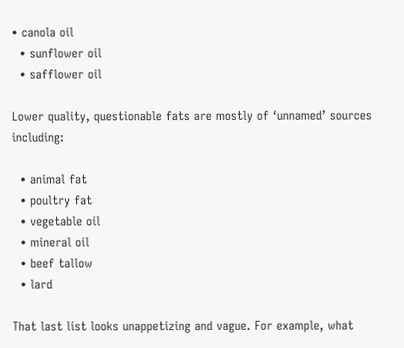• canola oil
  • sunflower oil
  • safflower oil

Lower quality, questionable fats are mostly of ‘unnamed’ sources including:

  • animal fat
  • poultry fat
  • vegetable oil
  • mineral oil
  • beef tallow
  • lard

That last list looks unappetizing and vague. For example, what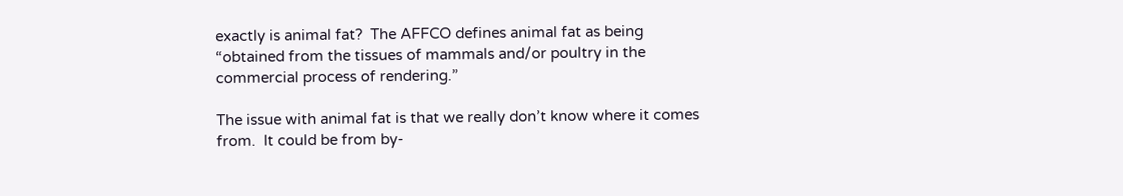exactly is animal fat?  The AFFCO defines animal fat as being “obtained from the tissues of mammals and/or poultry in the commercial process of rendering.”

The issue with animal fat is that we really don’t know where it comes from.  It could be from by-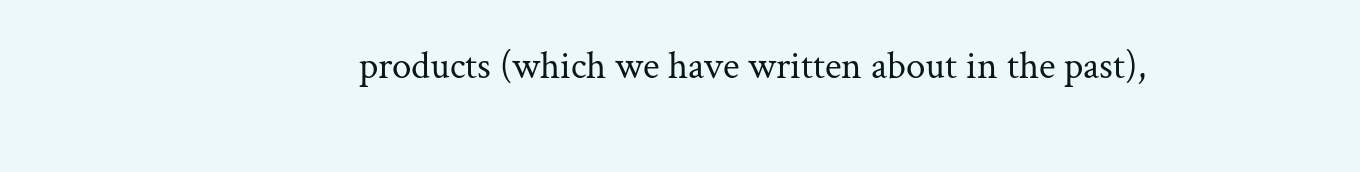products (which we have written about in the past),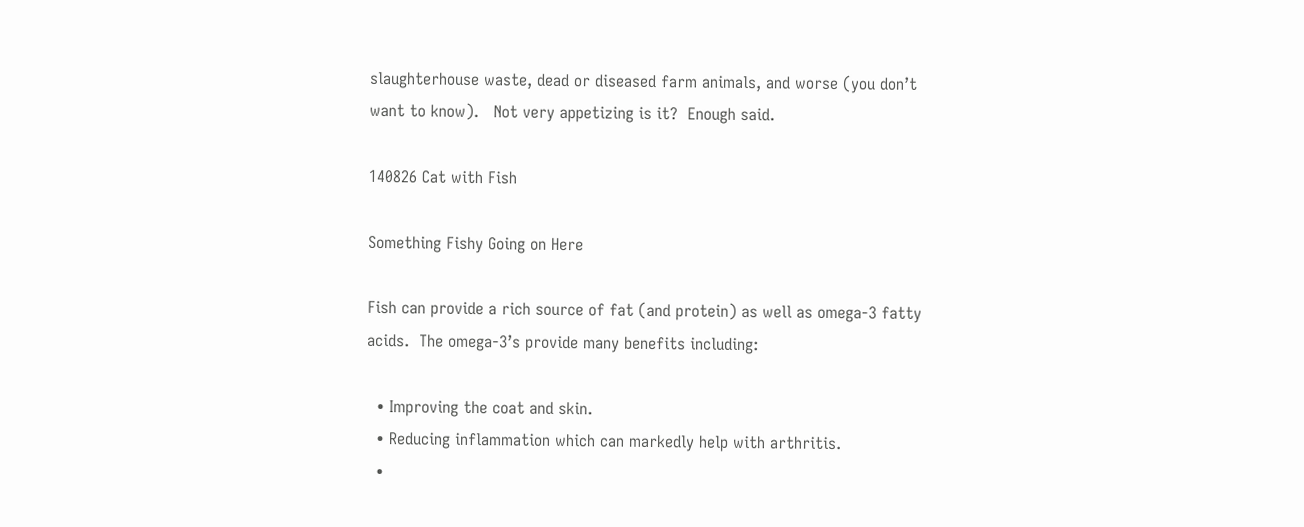slaughterhouse waste, dead or diseased farm animals, and worse (you don’t want to know).   Not very appetizing is it?  Enough said.

140826 Cat with Fish

Something Fishy Going on Here

Fish can provide a rich source of fat (and protein) as well as omega-3 fatty acids.  The omega-3’s provide many benefits including:

  • Improving the coat and skin.
  • Reducing inflammation which can markedly help with arthritis.
  •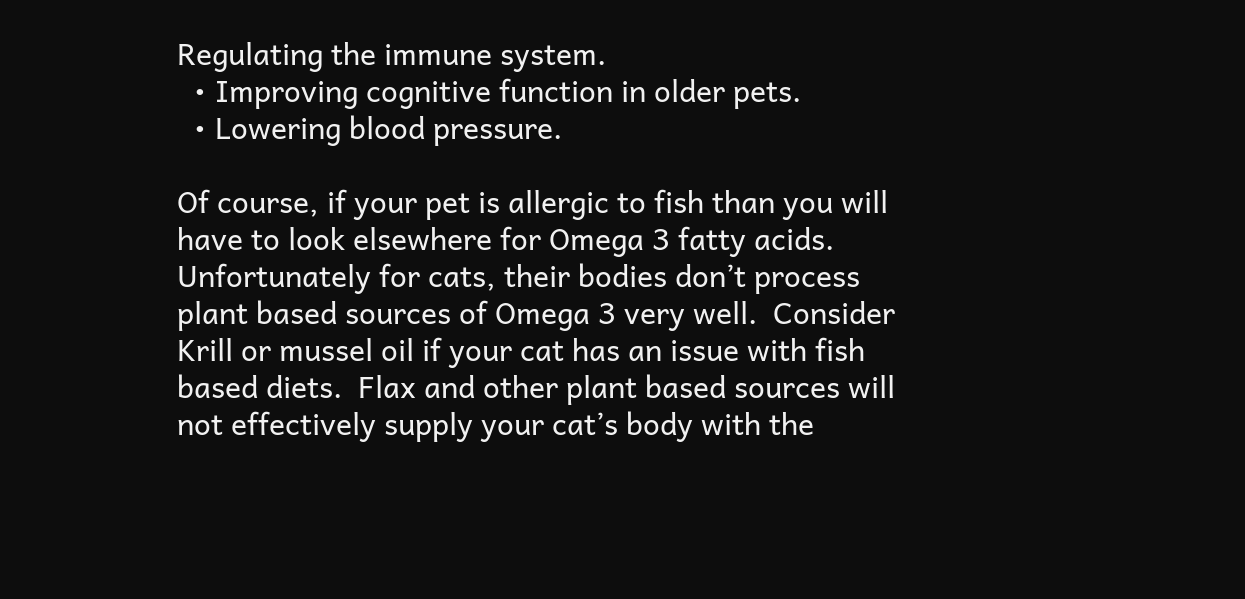Regulating the immune system.
  • Improving cognitive function in older pets.
  • Lowering blood pressure.

Of course, if your pet is allergic to fish than you will have to look elsewhere for Omega 3 fatty acids.  Unfortunately for cats, their bodies don’t process plant based sources of Omega 3 very well.  Consider Krill or mussel oil if your cat has an issue with fish based diets.  Flax and other plant based sources will not effectively supply your cat’s body with the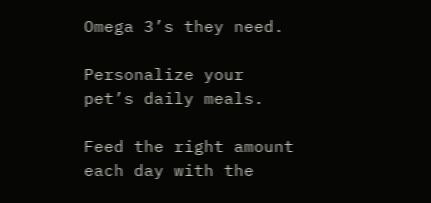Omega 3’s they need.

Personalize your pet’s daily meals.

Feed the right amount each day with the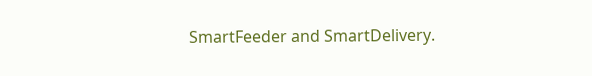SmartFeeder and SmartDelivery.